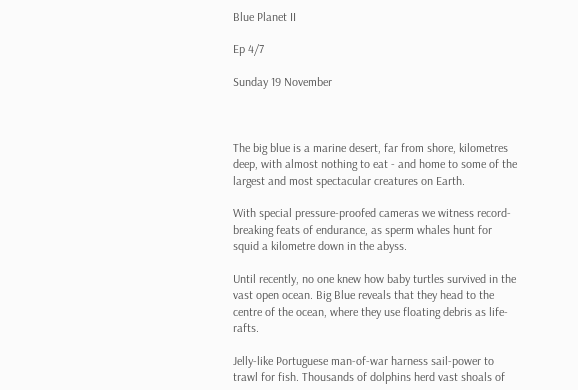Blue Planet II

Ep 4/7

Sunday 19 November



The big blue is a marine desert, far from shore, kilometres deep, with almost nothing to eat - and home to some of the largest and most spectacular creatures on Earth.

With special pressure-proofed cameras we witness record-breaking feats of endurance, as sperm whales hunt for squid a kilometre down in the abyss.

Until recently, no one knew how baby turtles survived in the vast open ocean. Big Blue reveals that they head to the centre of the ocean, where they use floating debris as life-rafts.

Jelly-like Portuguese man-of-war harness sail-power to trawl for fish. Thousands of dolphins herd vast shoals of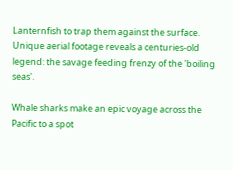Lanternfish to trap them against the surface. Unique aerial footage reveals a centuries-old legend: the savage feeding frenzy of the 'boiling seas'.

Whale sharks make an epic voyage across the Pacific to a spot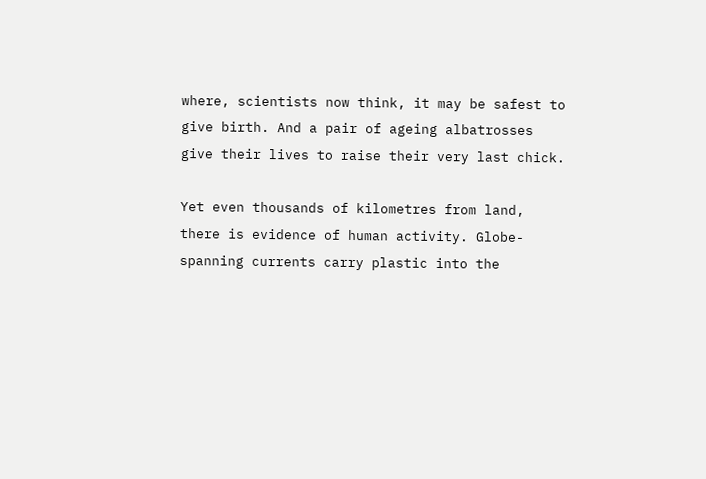where, scientists now think, it may be safest to give birth. And a pair of ageing albatrosses give their lives to raise their very last chick.

Yet even thousands of kilometres from land, there is evidence of human activity. Globe-spanning currents carry plastic into the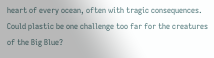heart of every ocean, often with tragic consequences. Could plastic be one challenge too far for the creatures of the Big Blue?